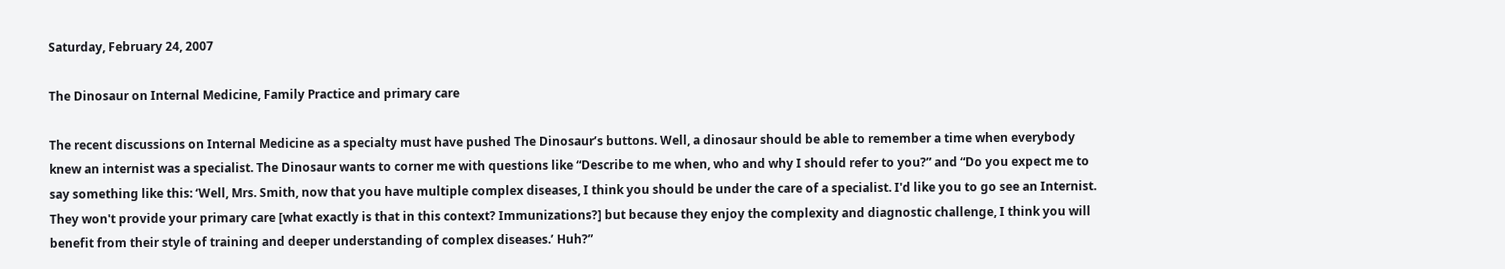Saturday, February 24, 2007

The Dinosaur on Internal Medicine, Family Practice and primary care

The recent discussions on Internal Medicine as a specialty must have pushed The Dinosaur’s buttons. Well, a dinosaur should be able to remember a time when everybody knew an internist was a specialist. The Dinosaur wants to corner me with questions like “Describe to me when, who and why I should refer to you?” and “Do you expect me to say something like this: ‘Well, Mrs. Smith, now that you have multiple complex diseases, I think you should be under the care of a specialist. I'd like you to go see an Internist. They won't provide your primary care [what exactly is that in this context? Immunizations?] but because they enjoy the complexity and diagnostic challenge, I think you will benefit from their style of training and deeper understanding of complex diseases.’ Huh?”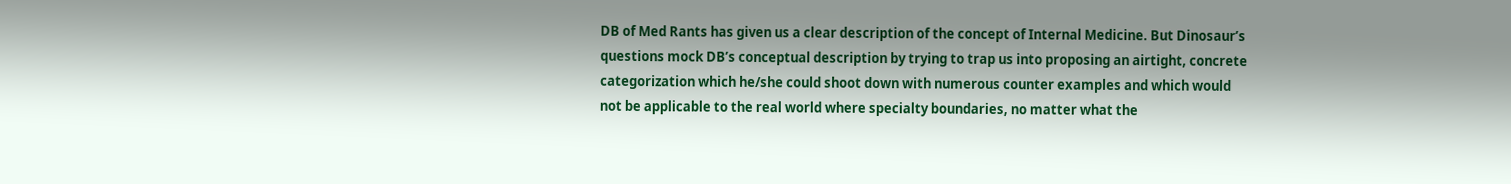DB of Med Rants has given us a clear description of the concept of Internal Medicine. But Dinosaur’s questions mock DB’s conceptual description by trying to trap us into proposing an airtight, concrete categorization which he/she could shoot down with numerous counter examples and which would not be applicable to the real world where specialty boundaries, no matter what the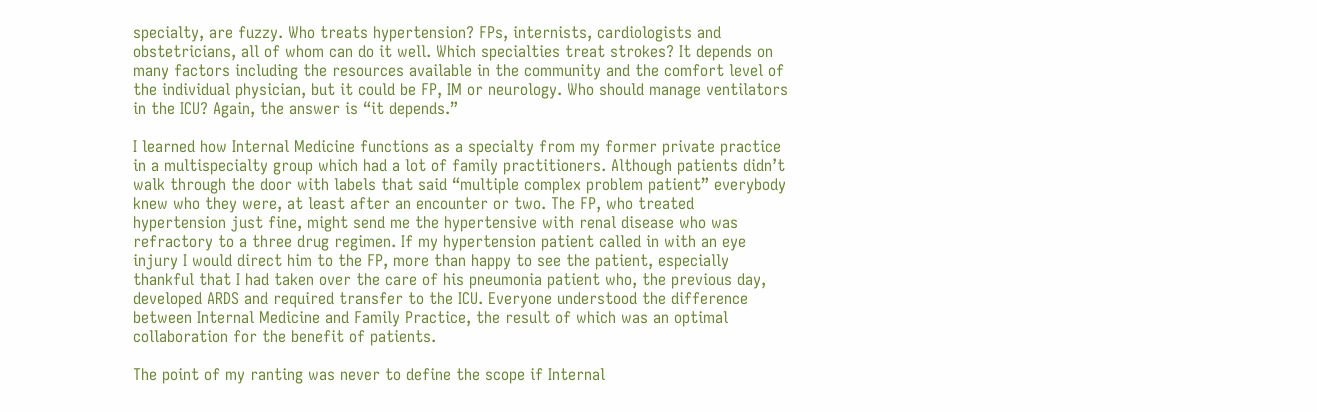specialty, are fuzzy. Who treats hypertension? FPs, internists, cardiologists and obstetricians, all of whom can do it well. Which specialties treat strokes? It depends on many factors including the resources available in the community and the comfort level of the individual physician, but it could be FP, IM or neurology. Who should manage ventilators in the ICU? Again, the answer is “it depends.”

I learned how Internal Medicine functions as a specialty from my former private practice in a multispecialty group which had a lot of family practitioners. Although patients didn’t walk through the door with labels that said “multiple complex problem patient” everybody knew who they were, at least after an encounter or two. The FP, who treated hypertension just fine, might send me the hypertensive with renal disease who was refractory to a three drug regimen. If my hypertension patient called in with an eye injury I would direct him to the FP, more than happy to see the patient, especially thankful that I had taken over the care of his pneumonia patient who, the previous day, developed ARDS and required transfer to the ICU. Everyone understood the difference between Internal Medicine and Family Practice, the result of which was an optimal collaboration for the benefit of patients.

The point of my ranting was never to define the scope if Internal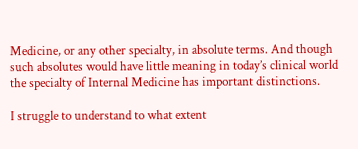Medicine, or any other specialty, in absolute terms. And though such absolutes would have little meaning in today’s clinical world the specialty of Internal Medicine has important distinctions.

I struggle to understand to what extent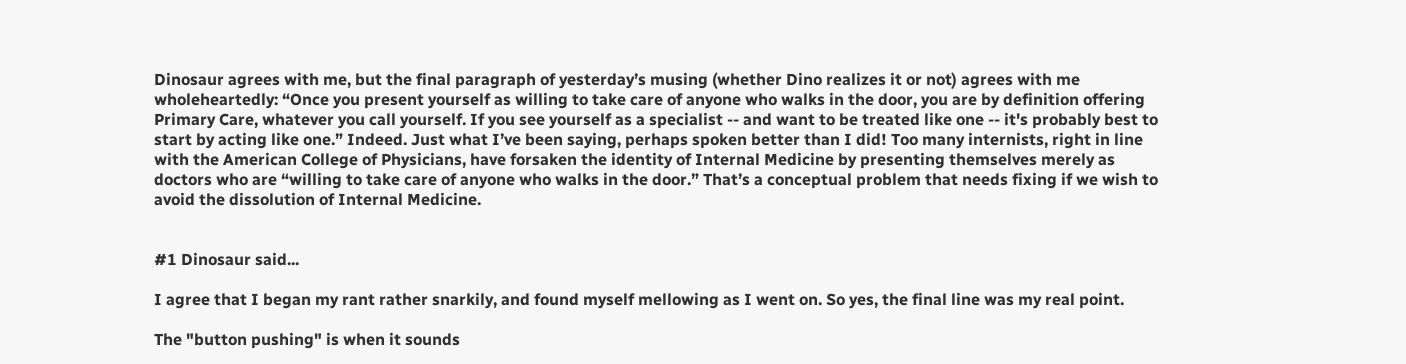Dinosaur agrees with me, but the final paragraph of yesterday’s musing (whether Dino realizes it or not) agrees with me wholeheartedly: “Once you present yourself as willing to take care of anyone who walks in the door, you are by definition offering Primary Care, whatever you call yourself. If you see yourself as a specialist -- and want to be treated like one -- it's probably best to start by acting like one.” Indeed. Just what I’ve been saying, perhaps spoken better than I did! Too many internists, right in line with the American College of Physicians, have forsaken the identity of Internal Medicine by presenting themselves merely as doctors who are “willing to take care of anyone who walks in the door.” That’s a conceptual problem that needs fixing if we wish to avoid the dissolution of Internal Medicine.


#1 Dinosaur said...

I agree that I began my rant rather snarkily, and found myself mellowing as I went on. So yes, the final line was my real point.

The "button pushing" is when it sounds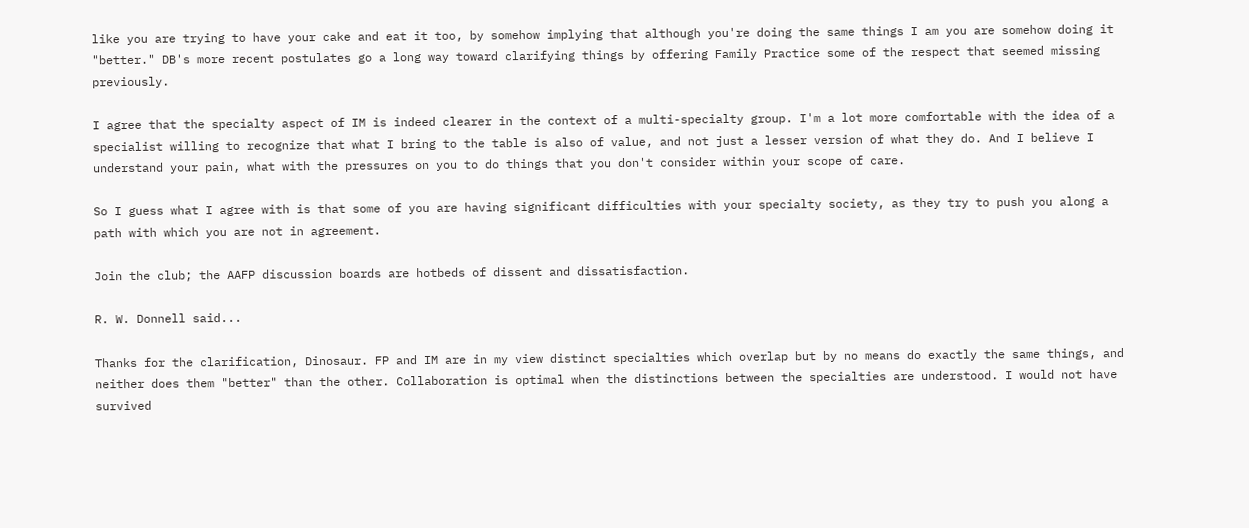like you are trying to have your cake and eat it too, by somehow implying that although you're doing the same things I am you are somehow doing it "better." DB's more recent postulates go a long way toward clarifying things by offering Family Practice some of the respect that seemed missing previously.

I agree that the specialty aspect of IM is indeed clearer in the context of a multi-specialty group. I'm a lot more comfortable with the idea of a specialist willing to recognize that what I bring to the table is also of value, and not just a lesser version of what they do. And I believe I understand your pain, what with the pressures on you to do things that you don't consider within your scope of care.

So I guess what I agree with is that some of you are having significant difficulties with your specialty society, as they try to push you along a path with which you are not in agreement.

Join the club; the AAFP discussion boards are hotbeds of dissent and dissatisfaction.

R. W. Donnell said...

Thanks for the clarification, Dinosaur. FP and IM are in my view distinct specialties which overlap but by no means do exactly the same things, and neither does them "better" than the other. Collaboration is optimal when the distinctions between the specialties are understood. I would not have survived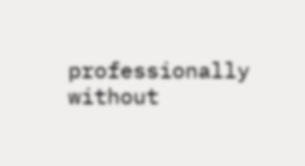professionally without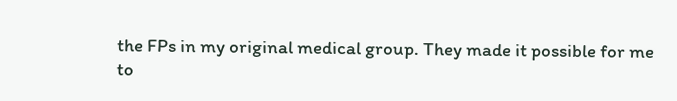the FPs in my original medical group. They made it possible for me to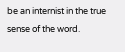be an internist in the true sense of the word.